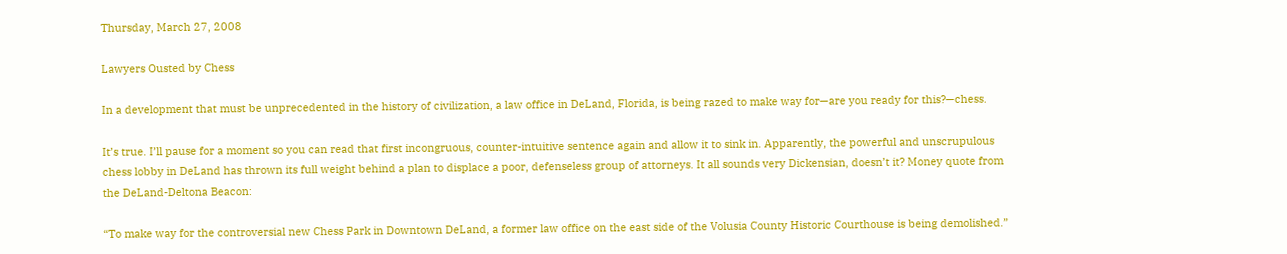Thursday, March 27, 2008

Lawyers Ousted by Chess

In a development that must be unprecedented in the history of civilization, a law office in DeLand, Florida, is being razed to make way for—are you ready for this?—chess.

It’s true. I’ll pause for a moment so you can read that first incongruous, counter-intuitive sentence again and allow it to sink in. Apparently, the powerful and unscrupulous chess lobby in DeLand has thrown its full weight behind a plan to displace a poor, defenseless group of attorneys. It all sounds very Dickensian, doesn’t it? Money quote from the DeLand-Deltona Beacon:

“To make way for the controversial new Chess Park in Downtown DeLand, a former law office on the east side of the Volusia County Historic Courthouse is being demolished.”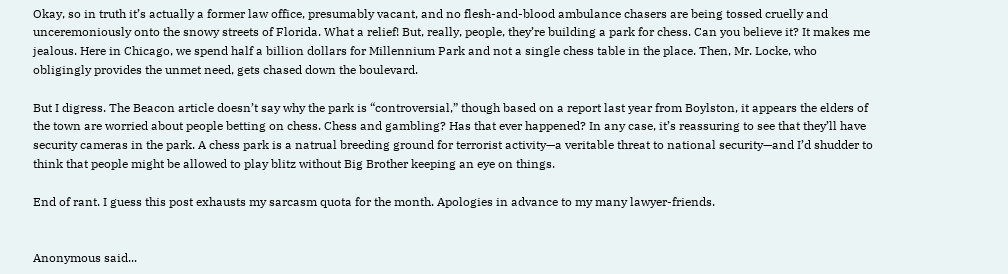Okay, so in truth it’s actually a former law office, presumably vacant, and no flesh-and-blood ambulance chasers are being tossed cruelly and unceremoniously onto the snowy streets of Florida. What a relief! But, really, people, they’re building a park for chess. Can you believe it? It makes me jealous. Here in Chicago, we spend half a billion dollars for Millennium Park and not a single chess table in the place. Then, Mr. Locke, who obligingly provides the unmet need, gets chased down the boulevard.

But I digress. The Beacon article doesn’t say why the park is “controversial,” though based on a report last year from Boylston, it appears the elders of the town are worried about people betting on chess. Chess and gambling? Has that ever happened? In any case, it’s reassuring to see that they’ll have security cameras in the park. A chess park is a natrual breeding ground for terrorist activity—a veritable threat to national security—and I’d shudder to think that people might be allowed to play blitz without Big Brother keeping an eye on things.

End of rant. I guess this post exhausts my sarcasm quota for the month. Apologies in advance to my many lawyer-friends.


Anonymous said...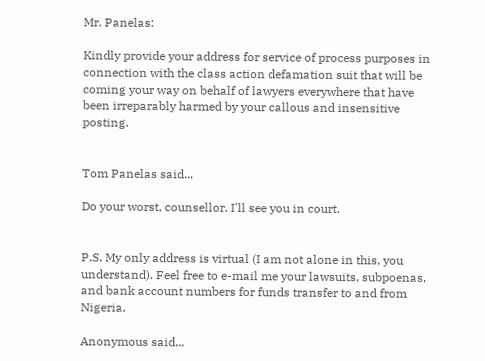Mr. Panelas:

Kindly provide your address for service of process purposes in connection with the class action defamation suit that will be coming your way on behalf of lawyers everywhere that have been irreparably harmed by your callous and insensitive posting.


Tom Panelas said...

Do your worst, counsellor. I'll see you in court.


P.S. My only address is virtual (I am not alone in this, you understand). Feel free to e-mail me your lawsuits, subpoenas, and bank account numbers for funds transfer to and from Nigeria.

Anonymous said...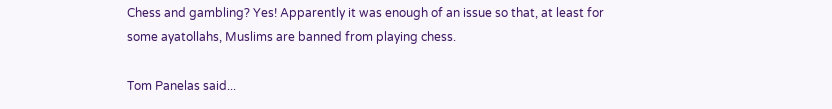Chess and gambling? Yes! Apparently it was enough of an issue so that, at least for some ayatollahs, Muslims are banned from playing chess.

Tom Panelas said...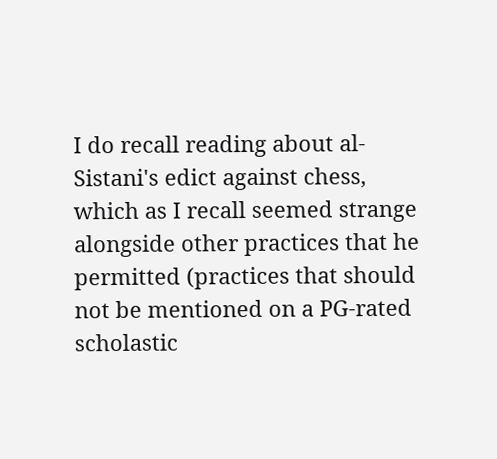I do recall reading about al-Sistani's edict against chess, which as I recall seemed strange alongside other practices that he permitted (practices that should not be mentioned on a PG-rated scholastic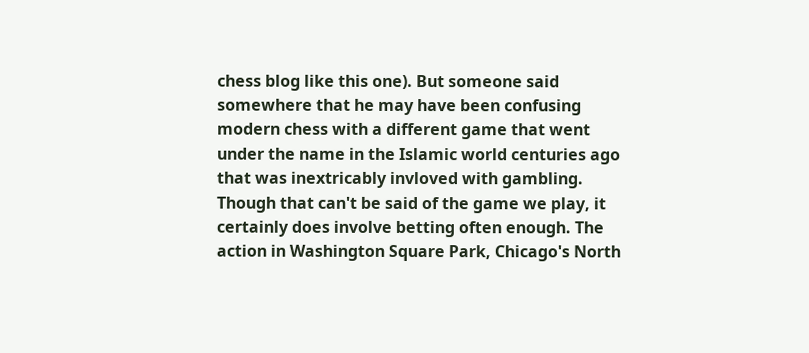chess blog like this one). But someone said somewhere that he may have been confusing modern chess with a different game that went under the name in the Islamic world centuries ago that was inextricably invloved with gambling. Though that can't be said of the game we play, it certainly does involve betting often enough. The action in Washington Square Park, Chicago's North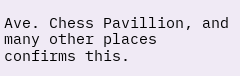Ave. Chess Pavillion, and many other places confirms this.